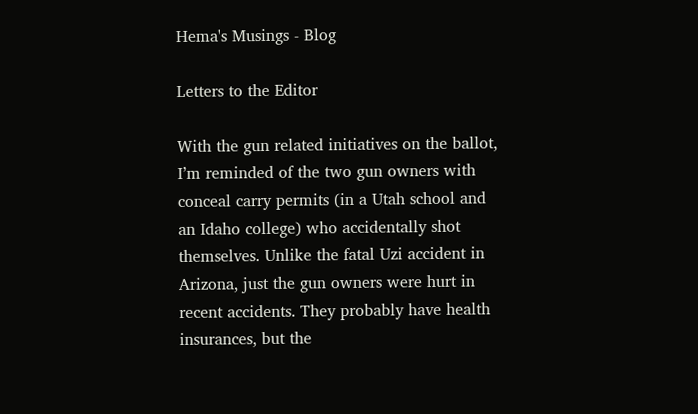Hema's Musings - Blog

Letters to the Editor

With the gun related initiatives on the ballot, I’m reminded of the two gun owners with conceal carry permits (in a Utah school and an Idaho college) who accidentally shot themselves. Unlike the fatal Uzi accident in Arizona, just the gun owners were hurt in recent accidents. They probably have health insurances, but the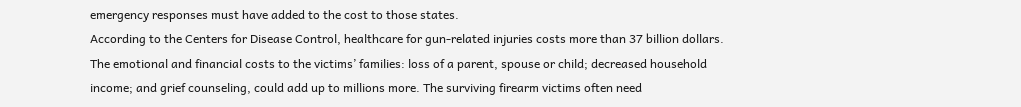emergency responses must have added to the cost to those states.
According to the Centers for Disease Control, healthcare for gun-related injuries costs more than 37 billion dollars. The emotional and financial costs to the victims’ families: loss of a parent, spouse or child; decreased household income; and grief counseling, could add up to millions more. The surviving firearm victims often need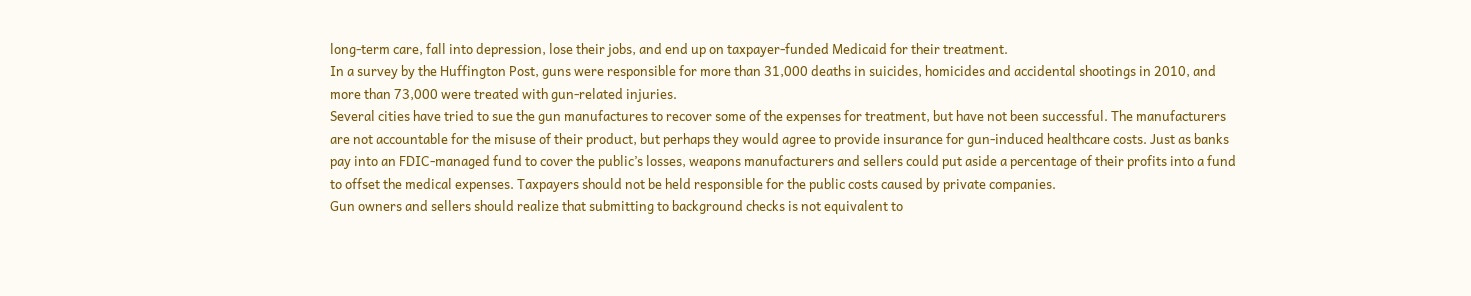long-term care, fall into depression, lose their jobs, and end up on taxpayer-funded Medicaid for their treatment.
In a survey by the Huffington Post, guns were responsible for more than 31,000 deaths in suicides, homicides and accidental shootings in 2010, and more than 73,000 were treated with gun-related injuries.
Several cities have tried to sue the gun manufactures to recover some of the expenses for treatment, but have not been successful. The manufacturers are not accountable for the misuse of their product, but perhaps they would agree to provide insurance for gun-induced healthcare costs. Just as banks pay into an FDIC-managed fund to cover the public’s losses, weapons manufacturers and sellers could put aside a percentage of their profits into a fund to offset the medical expenses. Taxpayers should not be held responsible for the public costs caused by private companies.
Gun owners and sellers should realize that submitting to background checks is not equivalent to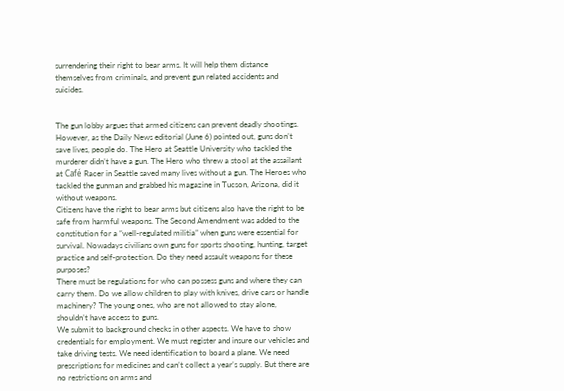surrendering their right to bear arms. It will help them distance themselves from criminals, and prevent gun related accidents and suicides.


The gun lobby argues that armed citizens can prevent deadly shootings. However, as the Daily News editorial (June 6) pointed out, guns don’t save lives, people do. The Hero at Seattle University who tackled the murderer didn’t have a gun. The Hero who threw a stool at the assailant at Café Racer in Seattle saved many lives without a gun. The Heroes who tackled the gunman and grabbed his magazine in Tucson, Arizona, did it without weapons.
Citizens have the right to bear arms but citizens also have the right to be safe from harmful weapons. The Second Amendment was added to the constitution for a “well-regulated militia” when guns were essential for survival. Nowadays civilians own guns for sports shooting, hunting, target practice and self-protection. Do they need assault weapons for these purposes?
There must be regulations for who can possess guns and where they can carry them. Do we allow children to play with knives, drive cars or handle machinery? The young ones, who are not allowed to stay alone, shouldn’t have access to guns.
We submit to background checks in other aspects. We have to show credentials for employment. We must register and insure our vehicles and take driving tests. We need identification to board a plane. We need prescriptions for medicines and can’t collect a year’s supply. But there are no restrictions on arms and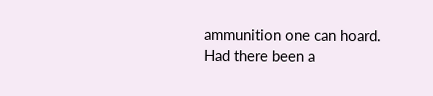ammunition one can hoard. Had there been a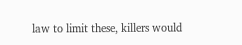law to limit these, killers would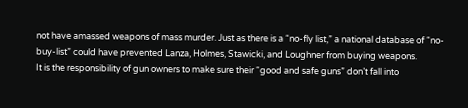not have amassed weapons of mass murder. Just as there is a “no-fly list,” a national database of “no-buy-list” could have prevented Lanza, Holmes, Stawicki, and Loughner from buying weapons.
It is the responsibility of gun owners to make sure their “good and safe guns” don’t fall into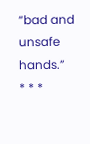“bad and unsafe hands.”
* * *